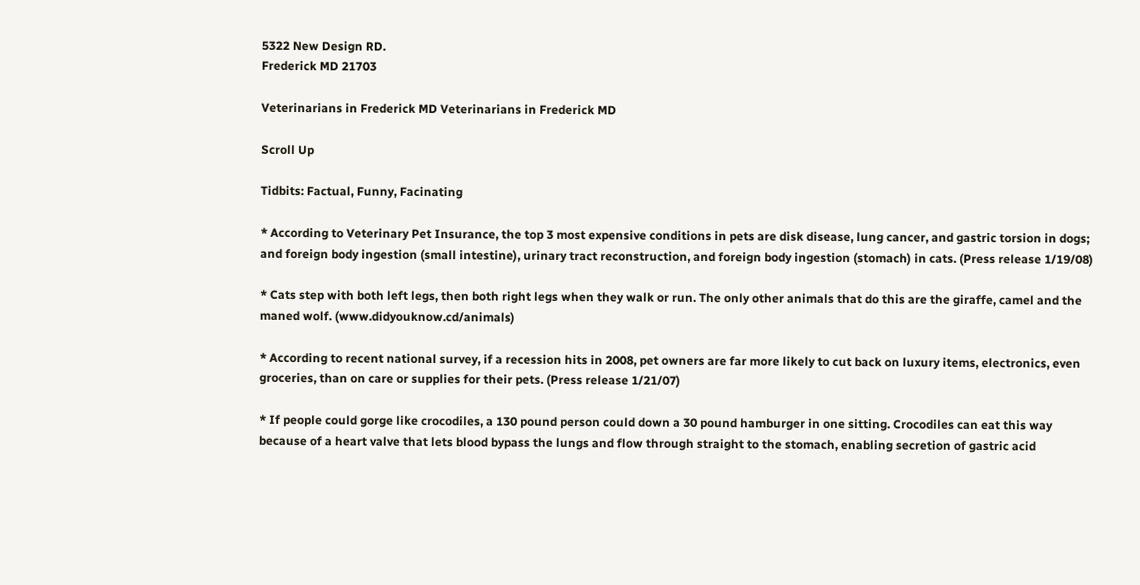5322 New Design RD.
Frederick MD 21703

Veterinarians in Frederick MD Veterinarians in Frederick MD

Scroll Up

Tidbits: Factual, Funny, Facinating

* According to Veterinary Pet Insurance, the top 3 most expensive conditions in pets are disk disease, lung cancer, and gastric torsion in dogs; and foreign body ingestion (small intestine), urinary tract reconstruction, and foreign body ingestion (stomach) in cats. (Press release 1/19/08)

* Cats step with both left legs, then both right legs when they walk or run. The only other animals that do this are the giraffe, camel and the maned wolf. (www.didyouknow.cd/animals)

* According to recent national survey, if a recession hits in 2008, pet owners are far more likely to cut back on luxury items, electronics, even groceries, than on care or supplies for their pets. (Press release 1/21/07)

* If people could gorge like crocodiles, a 130 pound person could down a 30 pound hamburger in one sitting. Crocodiles can eat this way because of a heart valve that lets blood bypass the lungs and flow through straight to the stomach, enabling secretion of gastric acid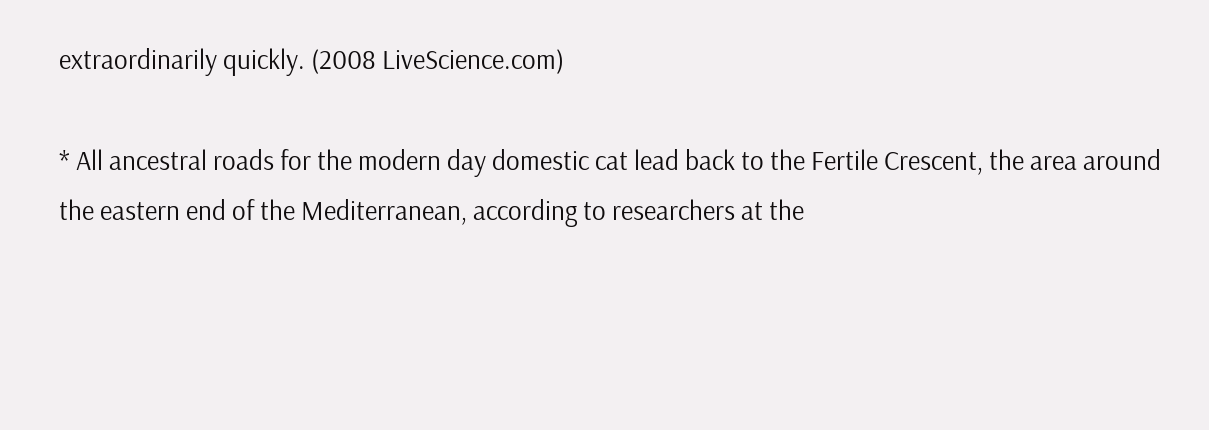extraordinarily quickly. (2008 LiveScience.com)

* All ancestral roads for the modern day domestic cat lead back to the Fertile Crescent, the area around the eastern end of the Mediterranean, according to researchers at the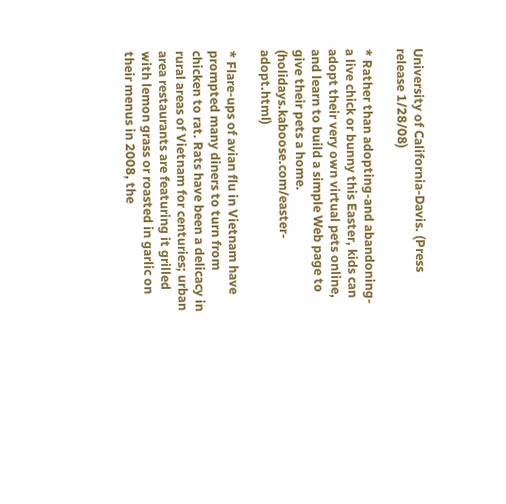University of California-Davis. (Press release 1/28/08)

* Rather than adopting-and abandoning-a live chick or bunny this Easter, kids can adopt their very own virtual pets online, and learn to build a simple Web page to give their pets a home. (holidays.kaboose.com/easter-adopt.html)

* Flare-ups of avian flu in Vietnam have prompted many diners to turn from chicken to rat. Rats have been a delicacy in rural areas of Vietnam for centuries; urban area restaurants are featuring it grilled with lemon grass or roasted in garlic on their menus in 2008, the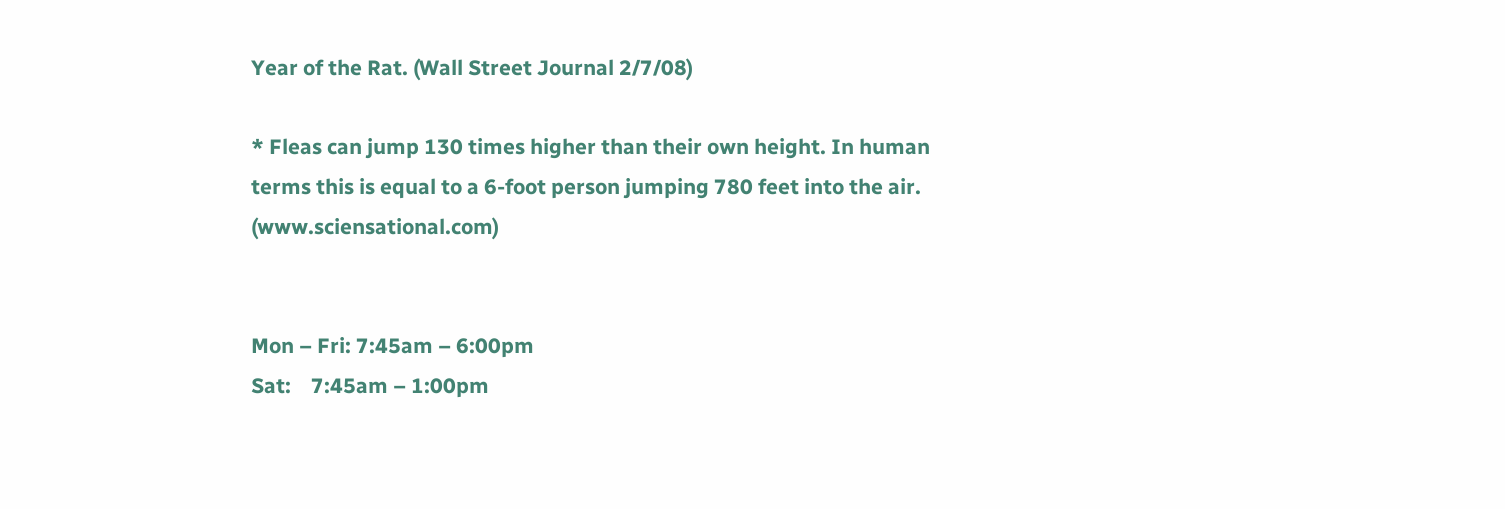Year of the Rat. (Wall Street Journal 2/7/08)

* Fleas can jump 130 times higher than their own height. In human terms this is equal to a 6-foot person jumping 780 feet into the air. (www.sciensational.com)


Mon – Fri: 7:45am – 6:00pm
Sat:    7:45am – 1:00pm